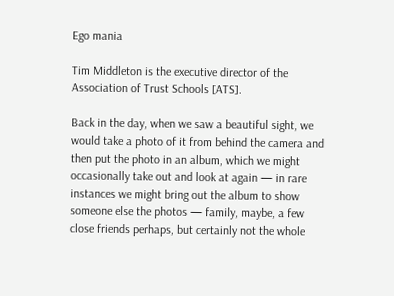Ego mania

Tim Middleton is the executive director of the Association of Trust Schools [ATS].

Back in the day, when we saw a beautiful sight, we would take a photo of it from behind the camera and then put the photo in an album, which we might occasionally take out and look at again — in rare instances we might bring out the album to show someone else the photos — family, maybe, a few close friends perhaps, but certainly not the whole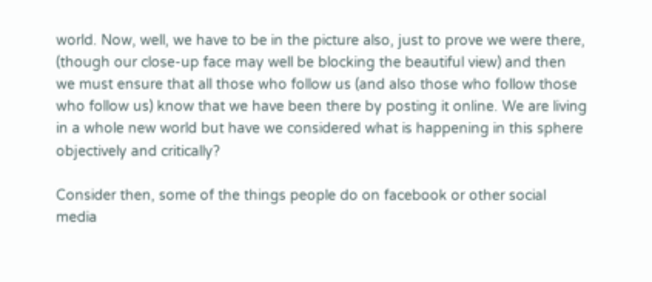world. Now, well, we have to be in the picture also, just to prove we were there, (though our close-up face may well be blocking the beautiful view) and then we must ensure that all those who follow us (and also those who follow those who follow us) know that we have been there by posting it online. We are living in a whole new world but have we considered what is happening in this sphere objectively and critically?

Consider then, some of the things people do on facebook or other social media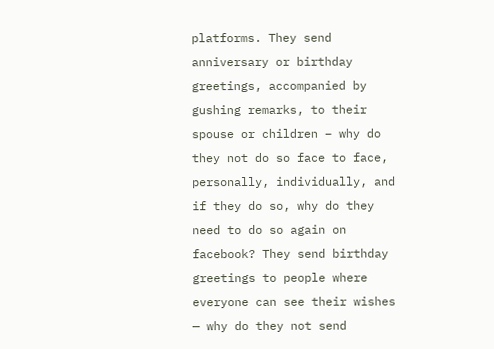platforms. They send anniversary or birthday greetings, accompanied by gushing remarks, to their spouse or children – why do they not do so face to face, personally, individually, and if they do so, why do they need to do so again on facebook? They send birthday greetings to people where everyone can see their wishes — why do they not send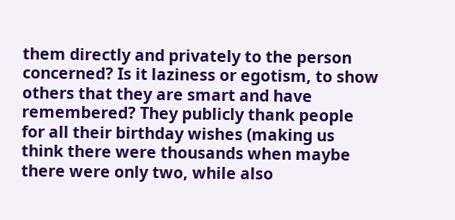them directly and privately to the person concerned? Is it laziness or egotism, to show others that they are smart and have remembered? They publicly thank people for all their birthday wishes (making us think there were thousands when maybe there were only two, while also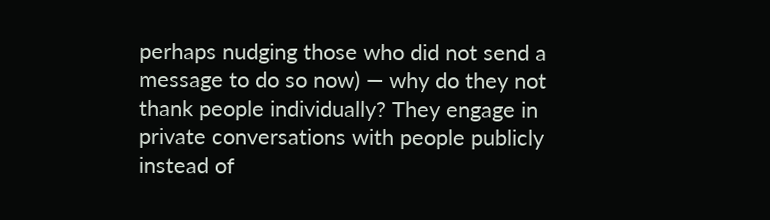perhaps nudging those who did not send a message to do so now) — why do they not thank people individually? They engage in private conversations with people publicly instead of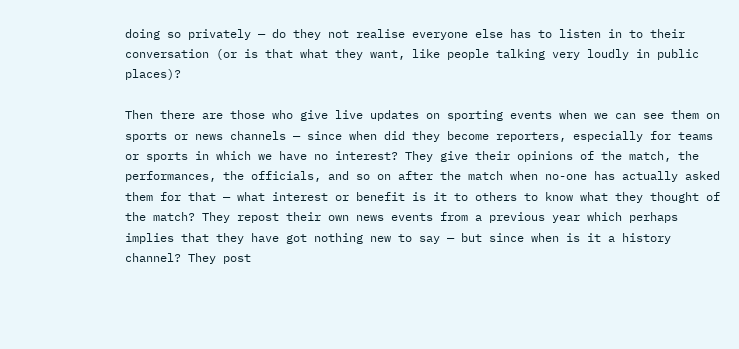doing so privately — do they not realise everyone else has to listen in to their conversation (or is that what they want, like people talking very loudly in public places)?

Then there are those who give live updates on sporting events when we can see them on sports or news channels — since when did they become reporters, especially for teams or sports in which we have no interest? They give their opinions of the match, the performances, the officials, and so on after the match when no-one has actually asked them for that — what interest or benefit is it to others to know what they thought of the match? They repost their own news events from a previous year which perhaps implies that they have got nothing new to say — but since when is it a history channel? They post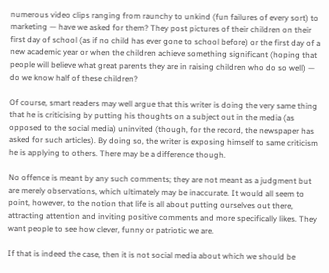numerous video clips ranging from raunchy to unkind (fun failures of every sort) to marketing — have we asked for them? They post pictures of their children on their first day of school (as if no child has ever gone to school before) or the first day of a new academic year or when the children achieve something significant (hoping that people will believe what great parents they are in raising children who do so well) — do we know half of these children?

Of course, smart readers may well argue that this writer is doing the very same thing that he is criticising by putting his thoughts on a subject out in the media (as opposed to the social media) uninvited (though, for the record, the newspaper has asked for such articles). By doing so, the writer is exposing himself to same criticism he is applying to others. There may be a difference though.

No offence is meant by any such comments; they are not meant as a judgment but are merely observations, which ultimately may be inaccurate. It would all seem to point, however, to the notion that life is all about putting ourselves out there, attracting attention and inviting positive comments and more specifically likes. They want people to see how clever, funny or patriotic we are.

If that is indeed the case, then it is not social media about which we should be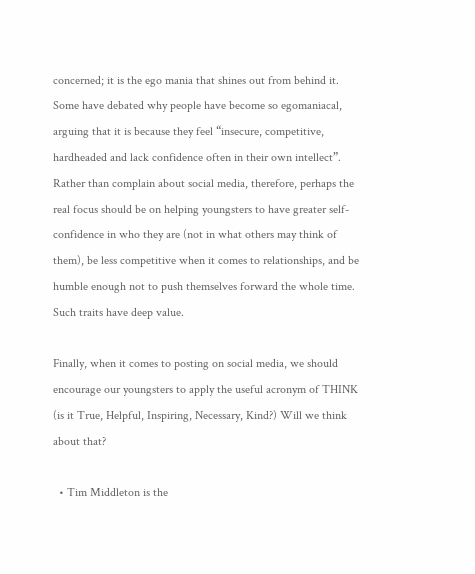concerned; it is the ego mania that shines out from behind it. Some have debated why people have become so egomaniacal, arguing that it is because they feel “insecure, competitive, hardheaded and lack confidence often in their own intellect”. Rather than complain about social media, therefore, perhaps the real focus should be on helping youngsters to have greater self-confidence in who they are (not in what others may think of them), be less competitive when it comes to relationships, and be humble enough not to push themselves forward the whole time. Such traits have deep value.

Finally, when it comes to posting on social media, we should encourage our youngsters to apply the useful acronym of THINK (is it True, Helpful, Inspiring, Necessary, Kind?) Will we think about that?

  • Tim Middleton is the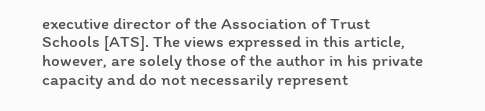executive director of the Association of Trust Schools [ATS]. The views expressed in this article, however, are solely those of the author in his private capacity and do not necessarily represent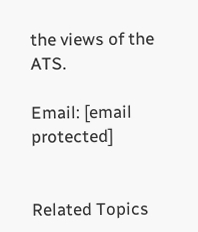the views of the ATS.

Email: [email protected]


Related Topics